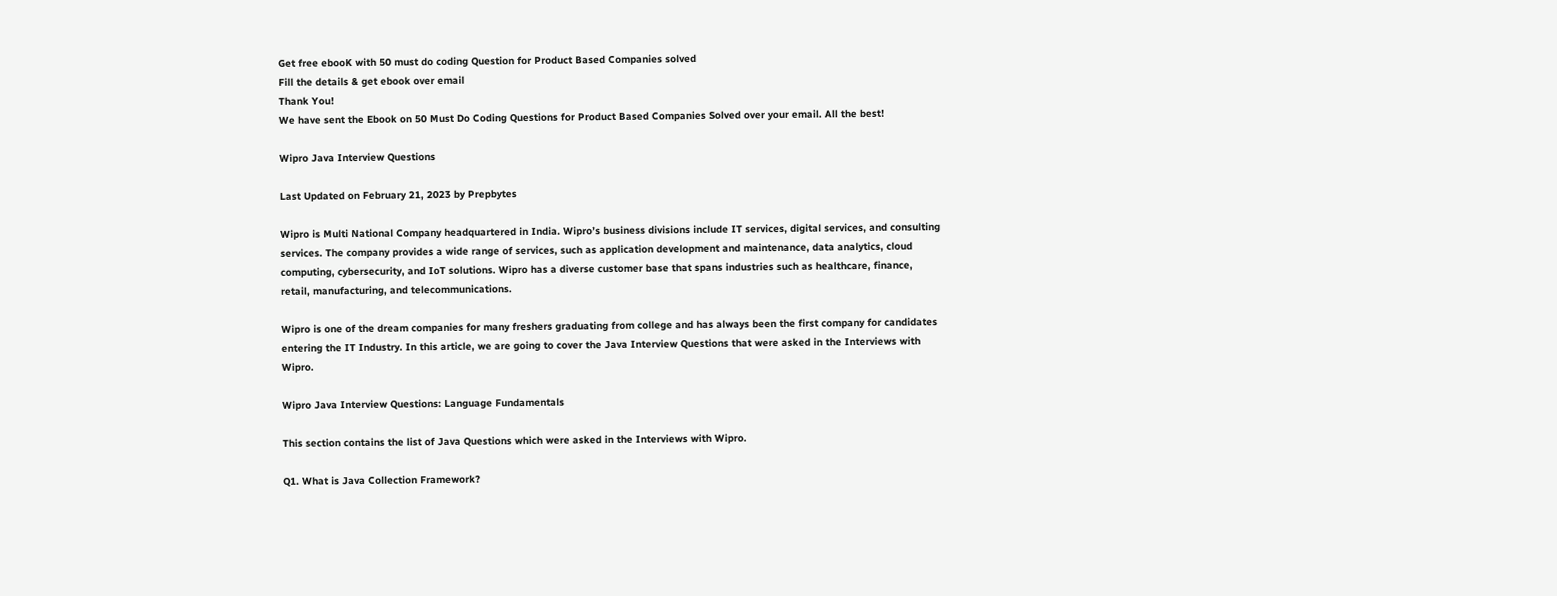Get free ebooK with 50 must do coding Question for Product Based Companies solved
Fill the details & get ebook over email
Thank You!
We have sent the Ebook on 50 Must Do Coding Questions for Product Based Companies Solved over your email. All the best!

Wipro Java Interview Questions

Last Updated on February 21, 2023 by Prepbytes

Wipro is Multi National Company headquartered in India. Wipro’s business divisions include IT services, digital services, and consulting services. The company provides a wide range of services, such as application development and maintenance, data analytics, cloud computing, cybersecurity, and IoT solutions. Wipro has a diverse customer base that spans industries such as healthcare, finance, retail, manufacturing, and telecommunications.

Wipro is one of the dream companies for many freshers graduating from college and has always been the first company for candidates entering the IT Industry. In this article, we are going to cover the Java Interview Questions that were asked in the Interviews with Wipro.

Wipro Java Interview Questions: Language Fundamentals

This section contains the list of Java Questions which were asked in the Interviews with Wipro.

Q1. What is Java Collection Framework?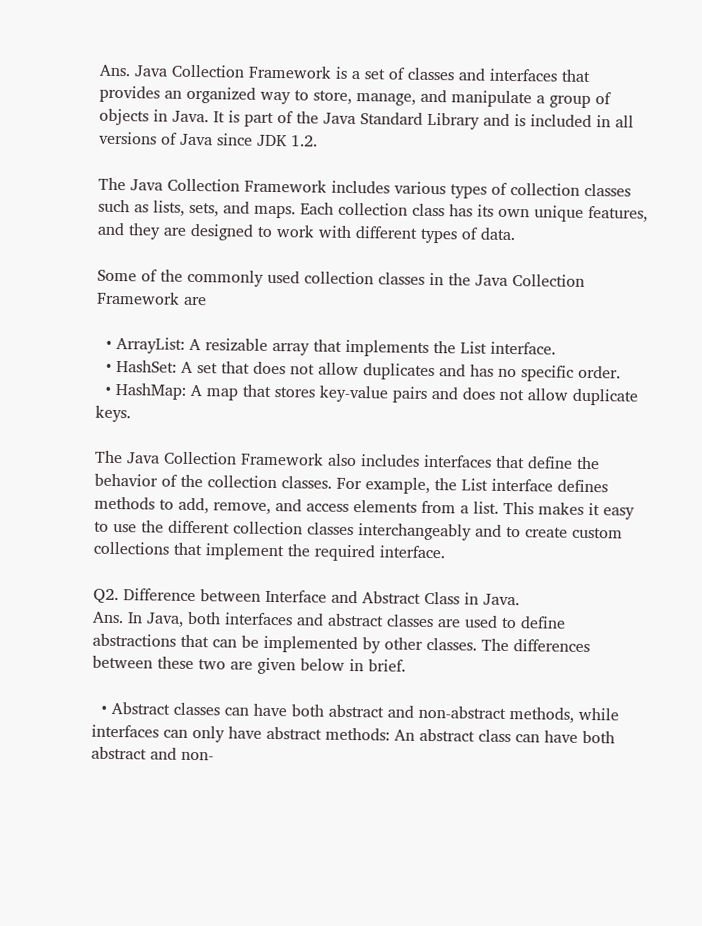Ans. Java Collection Framework is a set of classes and interfaces that provides an organized way to store, manage, and manipulate a group of objects in Java. It is part of the Java Standard Library and is included in all versions of Java since JDK 1.2.

The Java Collection Framework includes various types of collection classes such as lists, sets, and maps. Each collection class has its own unique features, and they are designed to work with different types of data.

Some of the commonly used collection classes in the Java Collection Framework are

  • ArrayList: A resizable array that implements the List interface.
  • HashSet: A set that does not allow duplicates and has no specific order.
  • HashMap: A map that stores key-value pairs and does not allow duplicate keys.

The Java Collection Framework also includes interfaces that define the behavior of the collection classes. For example, the List interface defines methods to add, remove, and access elements from a list. This makes it easy to use the different collection classes interchangeably and to create custom collections that implement the required interface.

Q2. Difference between Interface and Abstract Class in Java.
Ans. In Java, both interfaces and abstract classes are used to define abstractions that can be implemented by other classes. The differences between these two are given below in brief.

  • Abstract classes can have both abstract and non-abstract methods, while interfaces can only have abstract methods: An abstract class can have both abstract and non-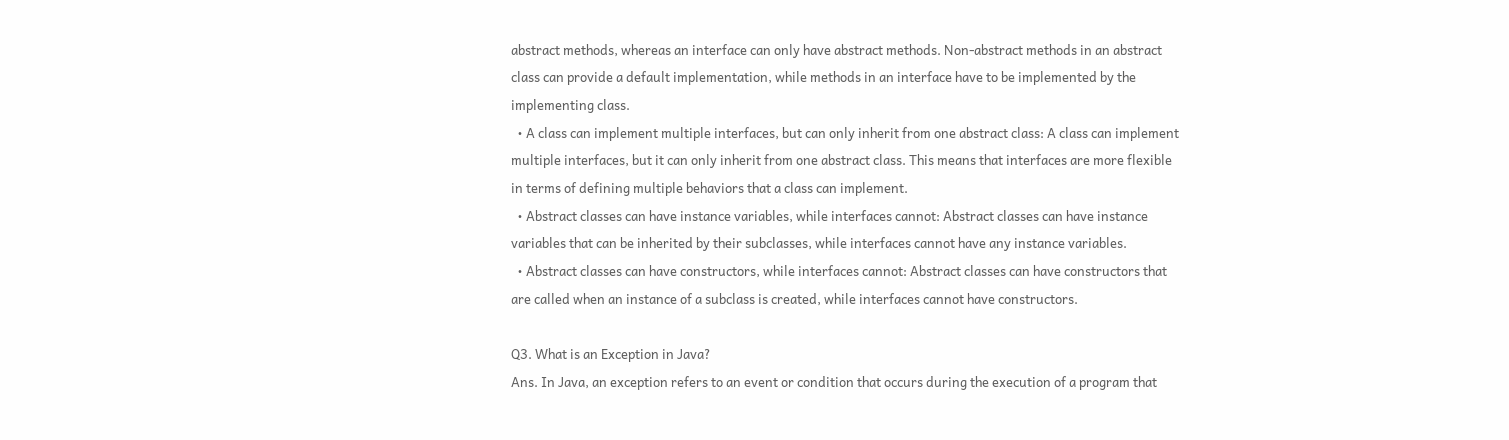abstract methods, whereas an interface can only have abstract methods. Non-abstract methods in an abstract class can provide a default implementation, while methods in an interface have to be implemented by the implementing class.
  • A class can implement multiple interfaces, but can only inherit from one abstract class: A class can implement multiple interfaces, but it can only inherit from one abstract class. This means that interfaces are more flexible in terms of defining multiple behaviors that a class can implement.
  • Abstract classes can have instance variables, while interfaces cannot: Abstract classes can have instance variables that can be inherited by their subclasses, while interfaces cannot have any instance variables.
  • Abstract classes can have constructors, while interfaces cannot: Abstract classes can have constructors that are called when an instance of a subclass is created, while interfaces cannot have constructors.

Q3. What is an Exception in Java?
Ans. In Java, an exception refers to an event or condition that occurs during the execution of a program that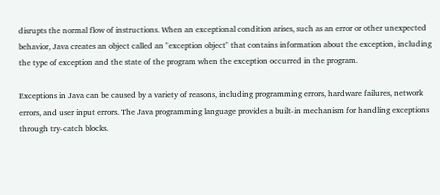disrupts the normal flow of instructions. When an exceptional condition arises, such as an error or other unexpected behavior, Java creates an object called an "exception object" that contains information about the exception, including the type of exception and the state of the program when the exception occurred in the program.

Exceptions in Java can be caused by a variety of reasons, including programming errors, hardware failures, network errors, and user input errors. The Java programming language provides a built-in mechanism for handling exceptions through try-catch blocks.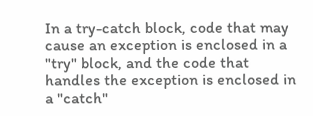In a try-catch block, code that may cause an exception is enclosed in a "try" block, and the code that handles the exception is enclosed in a "catch"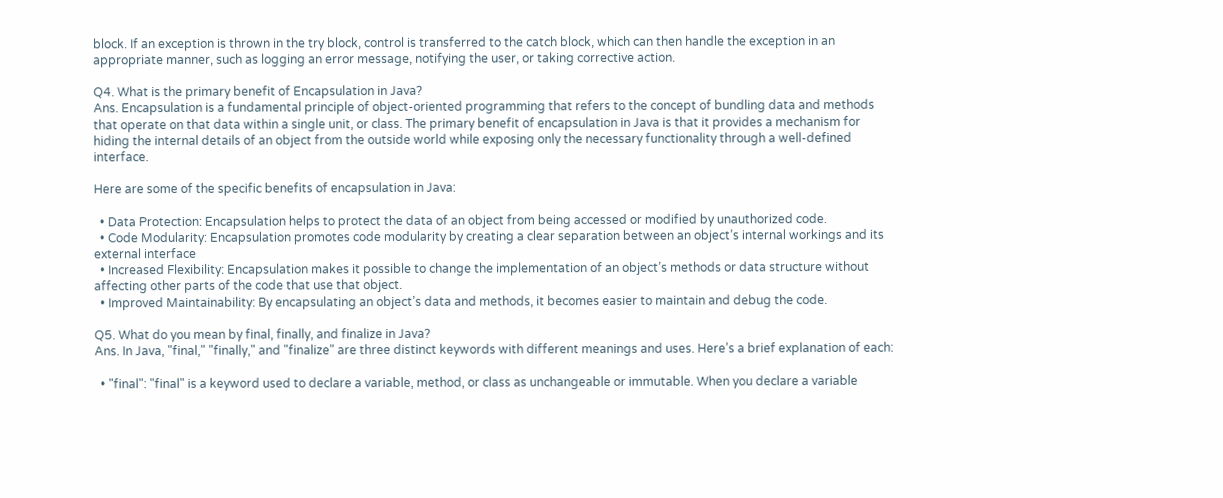block. If an exception is thrown in the try block, control is transferred to the catch block, which can then handle the exception in an appropriate manner, such as logging an error message, notifying the user, or taking corrective action.

Q4. What is the primary benefit of Encapsulation in Java?
Ans. Encapsulation is a fundamental principle of object-oriented programming that refers to the concept of bundling data and methods that operate on that data within a single unit, or class. The primary benefit of encapsulation in Java is that it provides a mechanism for hiding the internal details of an object from the outside world while exposing only the necessary functionality through a well-defined interface.

Here are some of the specific benefits of encapsulation in Java:

  • Data Protection: Encapsulation helps to protect the data of an object from being accessed or modified by unauthorized code.
  • Code Modularity: Encapsulation promotes code modularity by creating a clear separation between an object’s internal workings and its external interface
  • Increased Flexibility: Encapsulation makes it possible to change the implementation of an object’s methods or data structure without affecting other parts of the code that use that object.
  • Improved Maintainability: By encapsulating an object’s data and methods, it becomes easier to maintain and debug the code.

Q5. What do you mean by final, finally, and finalize in Java?
Ans. In Java, "final," "finally," and "finalize" are three distinct keywords with different meanings and uses. Here’s a brief explanation of each:

  • "final": "final" is a keyword used to declare a variable, method, or class as unchangeable or immutable. When you declare a variable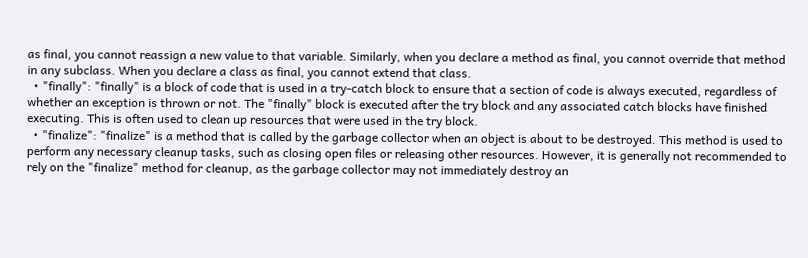as final, you cannot reassign a new value to that variable. Similarly, when you declare a method as final, you cannot override that method in any subclass. When you declare a class as final, you cannot extend that class.
  • "finally": "finally" is a block of code that is used in a try-catch block to ensure that a section of code is always executed, regardless of whether an exception is thrown or not. The "finally" block is executed after the try block and any associated catch blocks have finished executing. This is often used to clean up resources that were used in the try block.
  • "finalize": "finalize" is a method that is called by the garbage collector when an object is about to be destroyed. This method is used to perform any necessary cleanup tasks, such as closing open files or releasing other resources. However, it is generally not recommended to rely on the "finalize" method for cleanup, as the garbage collector may not immediately destroy an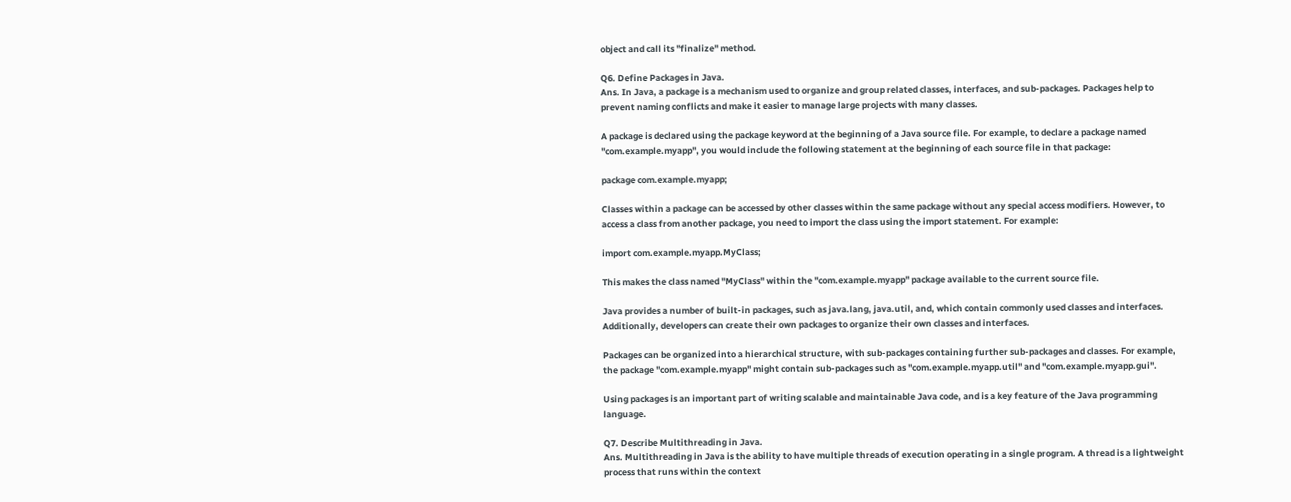object and call its "finalize" method.

Q6. Define Packages in Java.
Ans. In Java, a package is a mechanism used to organize and group related classes, interfaces, and sub-packages. Packages help to prevent naming conflicts and make it easier to manage large projects with many classes.

A package is declared using the package keyword at the beginning of a Java source file. For example, to declare a package named "com.example.myapp", you would include the following statement at the beginning of each source file in that package:

package com.example.myapp;

Classes within a package can be accessed by other classes within the same package without any special access modifiers. However, to access a class from another package, you need to import the class using the import statement. For example:

import com.example.myapp.MyClass;

This makes the class named "MyClass" within the "com.example.myapp" package available to the current source file.

Java provides a number of built-in packages, such as java.lang, java.util, and, which contain commonly used classes and interfaces. Additionally, developers can create their own packages to organize their own classes and interfaces.

Packages can be organized into a hierarchical structure, with sub-packages containing further sub-packages and classes. For example, the package "com.example.myapp" might contain sub-packages such as "com.example.myapp.util" and "com.example.myapp.gui".

Using packages is an important part of writing scalable and maintainable Java code, and is a key feature of the Java programming language.

Q7. Describe Multithreading in Java.
Ans. Multithreading in Java is the ability to have multiple threads of execution operating in a single program. A thread is a lightweight process that runs within the context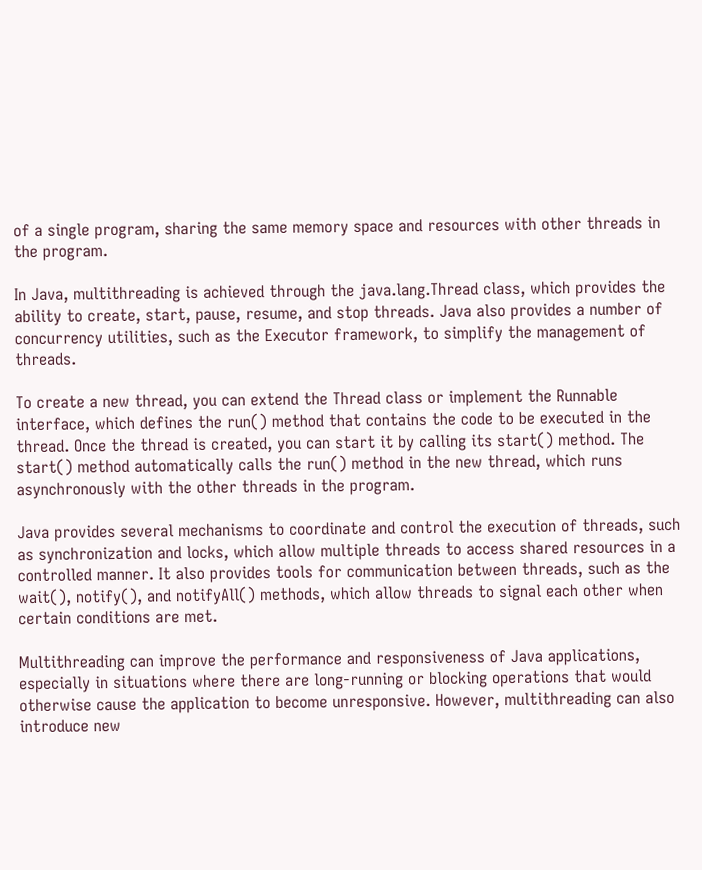of a single program, sharing the same memory space and resources with other threads in the program.

In Java, multithreading is achieved through the java.lang.Thread class, which provides the ability to create, start, pause, resume, and stop threads. Java also provides a number of concurrency utilities, such as the Executor framework, to simplify the management of threads.

To create a new thread, you can extend the Thread class or implement the Runnable interface, which defines the run() method that contains the code to be executed in the thread. Once the thread is created, you can start it by calling its start() method. The start() method automatically calls the run() method in the new thread, which runs asynchronously with the other threads in the program.

Java provides several mechanisms to coordinate and control the execution of threads, such as synchronization and locks, which allow multiple threads to access shared resources in a controlled manner. It also provides tools for communication between threads, such as the wait(), notify(), and notifyAll() methods, which allow threads to signal each other when certain conditions are met.

Multithreading can improve the performance and responsiveness of Java applications, especially in situations where there are long-running or blocking operations that would otherwise cause the application to become unresponsive. However, multithreading can also introduce new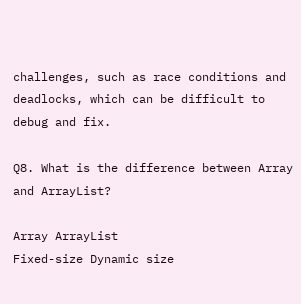challenges, such as race conditions and deadlocks, which can be difficult to debug and fix.

Q8. What is the difference between Array and ArrayList?

Array ArrayList
Fixed-size Dynamic size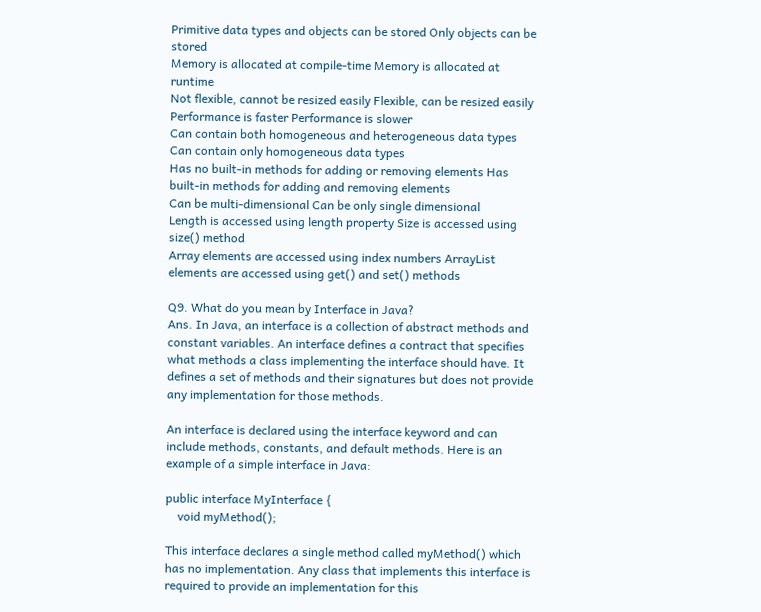Primitive data types and objects can be stored Only objects can be stored
Memory is allocated at compile-time Memory is allocated at runtime
Not flexible, cannot be resized easily Flexible, can be resized easily
Performance is faster Performance is slower
Can contain both homogeneous and heterogeneous data types Can contain only homogeneous data types
Has no built-in methods for adding or removing elements Has built-in methods for adding and removing elements
Can be multi-dimensional Can be only single dimensional
Length is accessed using length property Size is accessed using size() method
Array elements are accessed using index numbers ArrayList elements are accessed using get() and set() methods

Q9. What do you mean by Interface in Java?
Ans. In Java, an interface is a collection of abstract methods and constant variables. An interface defines a contract that specifies what methods a class implementing the interface should have. It defines a set of methods and their signatures but does not provide any implementation for those methods.

An interface is declared using the interface keyword and can include methods, constants, and default methods. Here is an example of a simple interface in Java:

public interface MyInterface {
    void myMethod();

This interface declares a single method called myMethod() which has no implementation. Any class that implements this interface is required to provide an implementation for this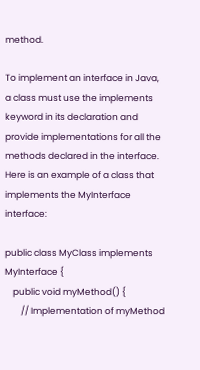method.

To implement an interface in Java, a class must use the implements keyword in its declaration and provide implementations for all the methods declared in the interface. Here is an example of a class that implements the MyInterface interface:

public class MyClass implements MyInterface {
    public void myMethod() {
        // Implementation of myMethod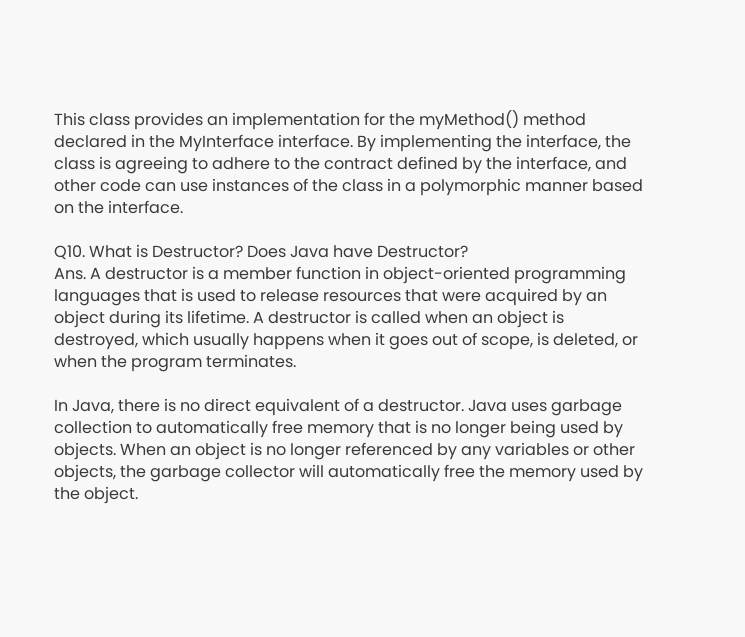This class provides an implementation for the myMethod() method declared in the MyInterface interface. By implementing the interface, the class is agreeing to adhere to the contract defined by the interface, and other code can use instances of the class in a polymorphic manner based on the interface.

Q10. What is Destructor? Does Java have Destructor?
Ans. A destructor is a member function in object-oriented programming languages that is used to release resources that were acquired by an object during its lifetime. A destructor is called when an object is destroyed, which usually happens when it goes out of scope, is deleted, or when the program terminates.

In Java, there is no direct equivalent of a destructor. Java uses garbage collection to automatically free memory that is no longer being used by objects. When an object is no longer referenced by any variables or other objects, the garbage collector will automatically free the memory used by the object.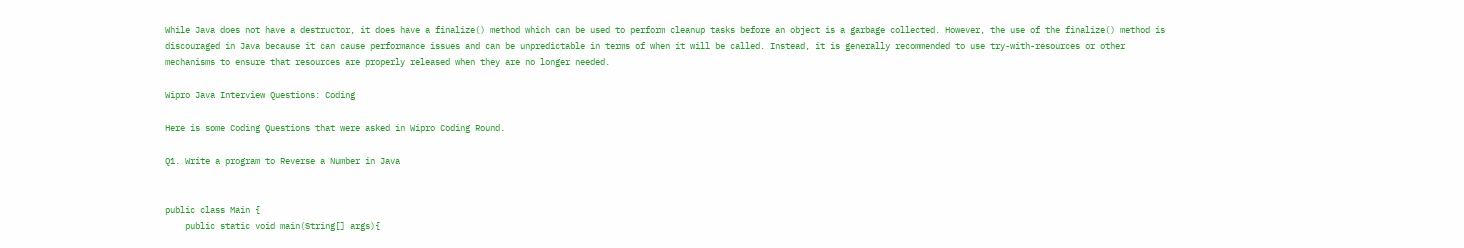While Java does not have a destructor, it does have a finalize() method which can be used to perform cleanup tasks before an object is a garbage collected. However, the use of the finalize() method is discouraged in Java because it can cause performance issues and can be unpredictable in terms of when it will be called. Instead, it is generally recommended to use try-with-resources or other mechanisms to ensure that resources are properly released when they are no longer needed.

Wipro Java Interview Questions: Coding

Here is some Coding Questions that were asked in Wipro Coding Round.

Q1. Write a program to Reverse a Number in Java


public class Main {
    public static void main(String[] args){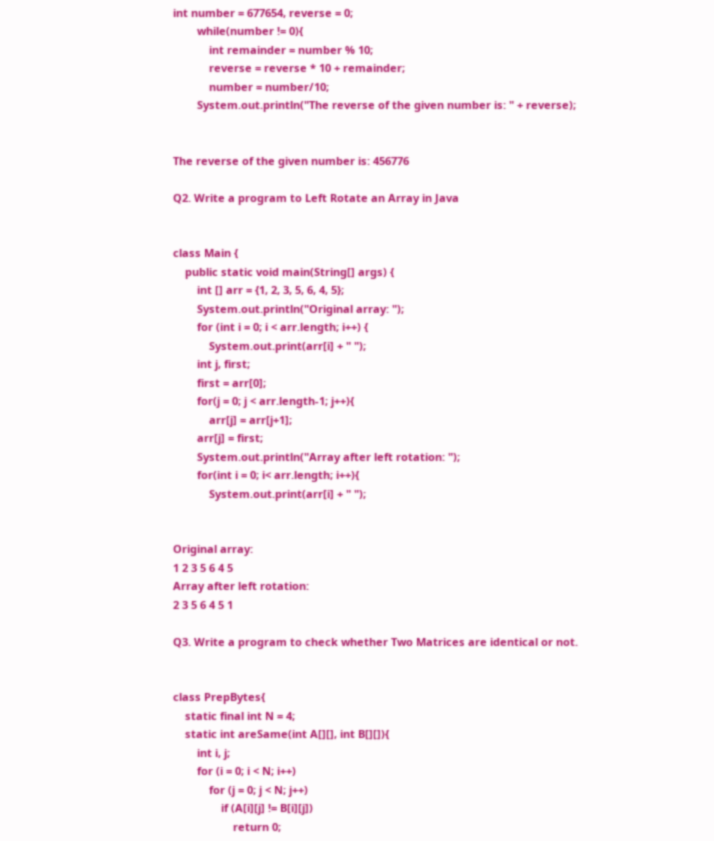int number = 677654, reverse = 0;
        while(number != 0){
            int remainder = number % 10;
            reverse = reverse * 10 + remainder;
            number = number/10;
        System.out.println("The reverse of the given number is: " + reverse);


The reverse of the given number is: 456776

Q2. Write a program to Left Rotate an Array in Java


class Main {
    public static void main(String[] args) {
        int [] arr = {1, 2, 3, 5, 6, 4, 5};
        System.out.println("Original array: ");
        for (int i = 0; i < arr.length; i++) {
            System.out.print(arr[i] + " ");
        int j, first;
        first = arr[0];
        for(j = 0; j < arr.length-1; j++){
            arr[j] = arr[j+1];
        arr[j] = first;
        System.out.println("Array after left rotation: ");
        for(int i = 0; i< arr.length; i++){
            System.out.print(arr[i] + " ");


Original array:
1 2 3 5 6 4 5
Array after left rotation:
2 3 5 6 4 5 1

Q3. Write a program to check whether Two Matrices are identical or not.


class PrepBytes{
    static final int N = 4;
    static int areSame(int A[][], int B[][]){
        int i, j;
        for (i = 0; i < N; i++)
            for (j = 0; j < N; j++)
                if (A[i][j] != B[i][j])
                    return 0;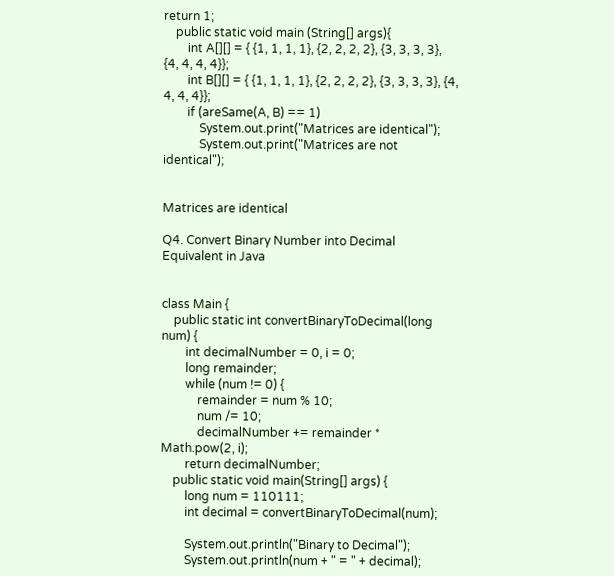return 1;
    public static void main (String[] args){
        int A[][] = { {1, 1, 1, 1}, {2, 2, 2, 2}, {3, 3, 3, 3}, {4, 4, 4, 4}};
        int B[][] = { {1, 1, 1, 1}, {2, 2, 2, 2}, {3, 3, 3, 3}, {4, 4, 4, 4}};
        if (areSame(A, B) == 1)
            System.out.print("Matrices are identical");
            System.out.print("Matrices are not identical");


Matrices are identical

Q4. Convert Binary Number into Decimal Equivalent in Java


class Main {
    public static int convertBinaryToDecimal(long num) {
        int decimalNumber = 0, i = 0;
        long remainder;
        while (num != 0) {
            remainder = num % 10;
            num /= 10;
            decimalNumber += remainder * Math.pow(2, i);
        return decimalNumber;
    public static void main(String[] args) {
        long num = 110111;
        int decimal = convertBinaryToDecimal(num);

        System.out.println("Binary to Decimal");
        System.out.println(num + " = " + decimal);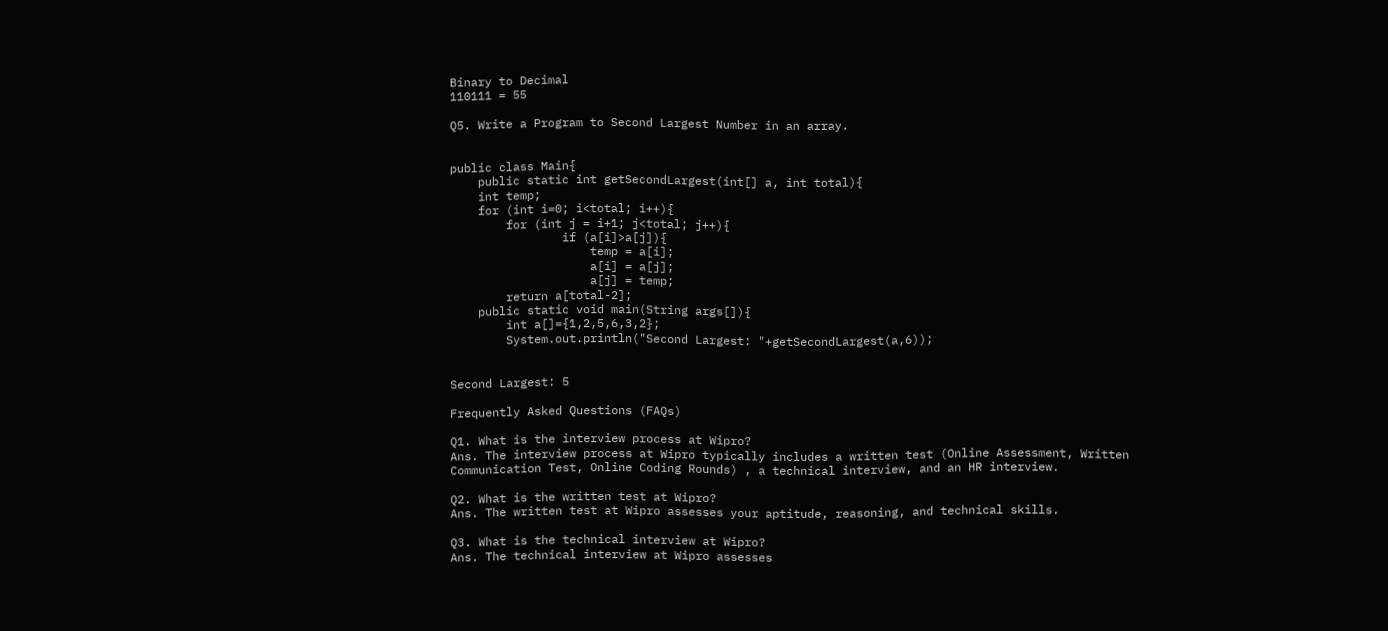Binary to Decimal
110111 = 55

Q5. Write a Program to Second Largest Number in an array.


public class Main{
    public static int getSecondLargest(int[] a, int total){
    int temp;
    for (int i=0; i<total; i++){
        for (int j = i+1; j<total; j++){
                if (a[i]>a[j]){
                    temp = a[i];
                    a[i] = a[j];
                    a[j] = temp;
        return a[total-2];
    public static void main(String args[]){
        int a[]={1,2,5,6,3,2};
        System.out.println("Second Largest: "+getSecondLargest(a,6));


Second Largest: 5

Frequently Asked Questions (FAQs)

Q1. What is the interview process at Wipro?
Ans. The interview process at Wipro typically includes a written test (Online Assessment, Written Communication Test, Online Coding Rounds) , a technical interview, and an HR interview.

Q2. What is the written test at Wipro?
Ans. The written test at Wipro assesses your aptitude, reasoning, and technical skills.

Q3. What is the technical interview at Wipro?
Ans. The technical interview at Wipro assesses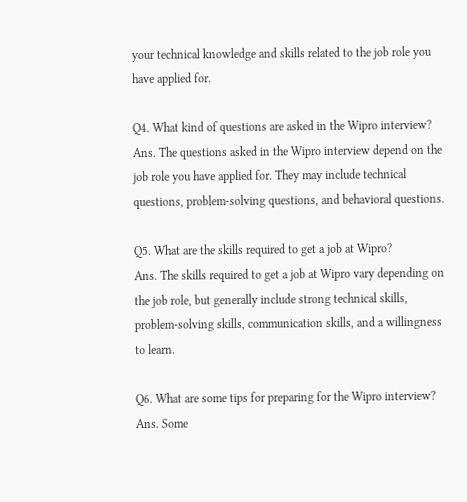your technical knowledge and skills related to the job role you have applied for.

Q4. What kind of questions are asked in the Wipro interview?
Ans. The questions asked in the Wipro interview depend on the job role you have applied for. They may include technical questions, problem-solving questions, and behavioral questions.

Q5. What are the skills required to get a job at Wipro?
Ans. The skills required to get a job at Wipro vary depending on the job role, but generally include strong technical skills, problem-solving skills, communication skills, and a willingness to learn.

Q6. What are some tips for preparing for the Wipro interview?
Ans. Some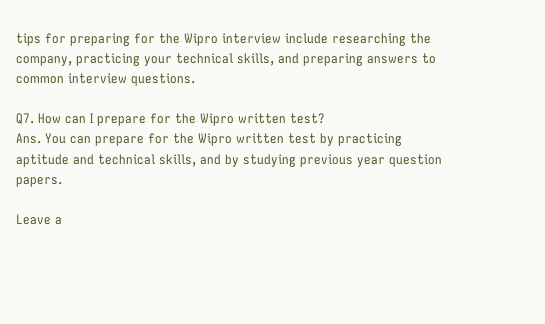tips for preparing for the Wipro interview include researching the company, practicing your technical skills, and preparing answers to common interview questions.

Q7. How can I prepare for the Wipro written test?
Ans. You can prepare for the Wipro written test by practicing aptitude and technical skills, and by studying previous year question papers.

Leave a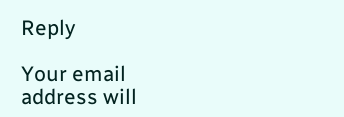Reply

Your email address will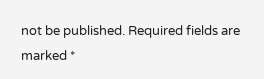not be published. Required fields are marked *